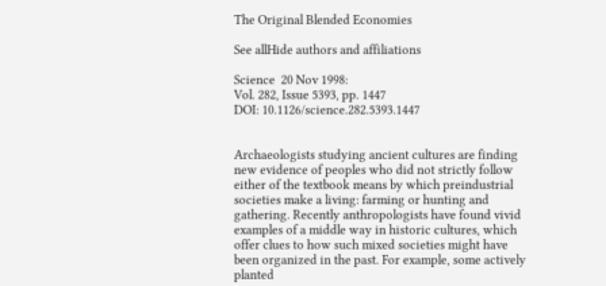The Original Blended Economies

See allHide authors and affiliations

Science  20 Nov 1998:
Vol. 282, Issue 5393, pp. 1447
DOI: 10.1126/science.282.5393.1447


Archaeologists studying ancient cultures are finding new evidence of peoples who did not strictly follow either of the textbook means by which preindustrial societies make a living: farming or hunting and gathering. Recently anthropologists have found vivid examples of a middle way in historic cultures, which offer clues to how such mixed societies might have been organized in the past. For example, some actively planted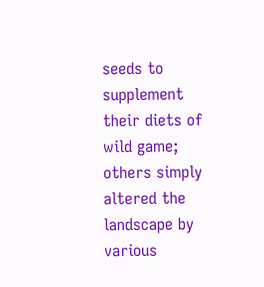seeds to supplement their diets of wild game; others simply altered the landscape by various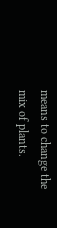means to change the mix of plants.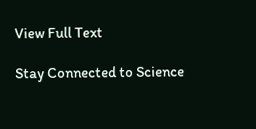View Full Text

Stay Connected to Science